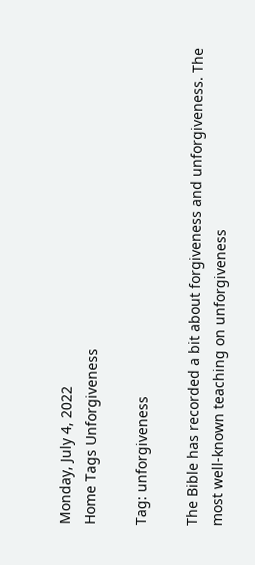Monday, July 4, 2022
Home Tags Unforgiveness

Tag: unforgiveness

The Bible has recorded a bit about forgiveness and unforgiveness. The most well-known teaching on unforgiveness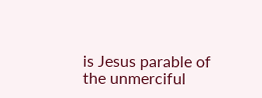is Jesus parable of the unmerciful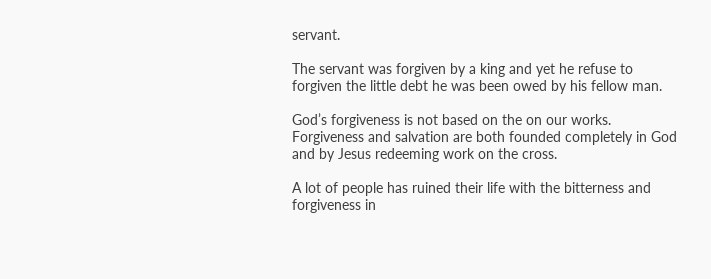servant.

The servant was forgiven by a king and yet he refuse to forgiven the little debt he was been owed by his fellow man.

God’s forgiveness is not based on the on our works. Forgiveness and salvation are both founded completely in God and by Jesus redeeming work on the cross.

A lot of people has ruined their life with the bitterness and forgiveness in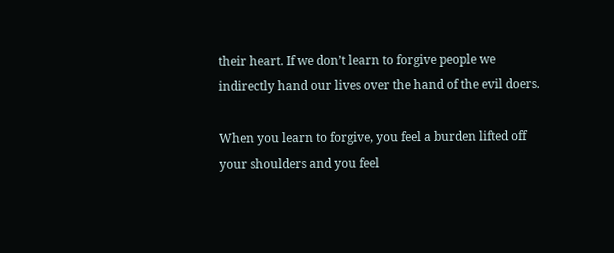their heart. If we don’t learn to forgive people we indirectly hand our lives over the hand of the evil doers.

When you learn to forgive, you feel a burden lifted off your shoulders and you feel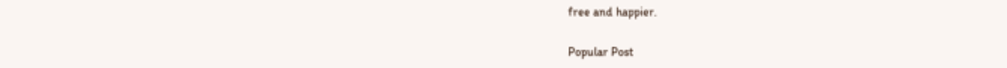free and happier.

Popular Post